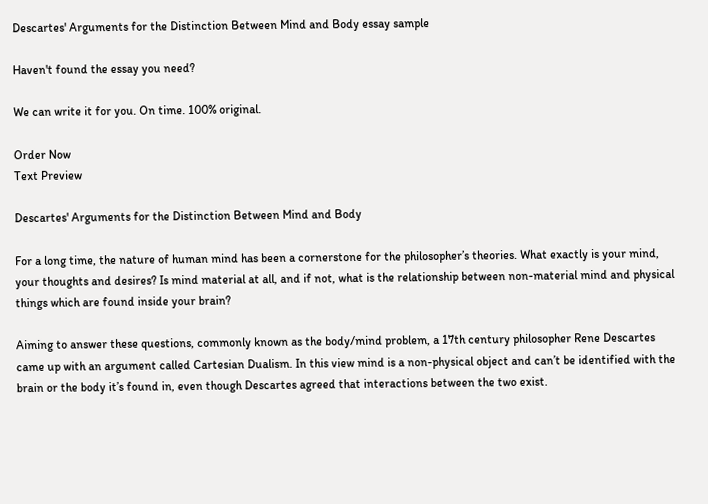Descartes' Arguments for the Distinction Between Mind and Body essay sample

Haven't found the essay you need?

We can write it for you. On time. 100% original.

Order Now
Text Preview

Descartes' Arguments for the Distinction Between Mind and Body

For a long time, the nature of human mind has been a cornerstone for the philosopher’s theories. What exactly is your mind, your thoughts and desires? Is mind material at all, and if not, what is the relationship between non-material mind and physical things which are found inside your brain?

Aiming to answer these questions, commonly known as the body/mind problem, a 17th century philosopher Rene Descartes came up with an argument called Cartesian Dualism. In this view mind is a non-physical object and can’t be identified with the brain or the body it’s found in, even though Descartes agreed that interactions between the two exist.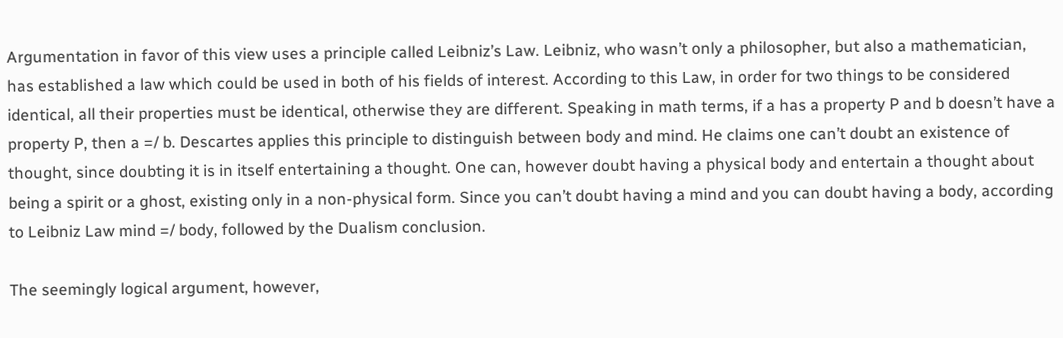Argumentation in favor of this view uses a principle called Leibniz’s Law. Leibniz, who wasn’t only a philosopher, but also a mathematician, has established a law which could be used in both of his fields of interest. According to this Law, in order for two things to be considered identical, all their properties must be identical, otherwise they are different. Speaking in math terms, if a has a property P and b doesn’t have a property P, then a =/ b. Descartes applies this principle to distinguish between body and mind. He claims one can’t doubt an existence of thought, since doubting it is in itself entertaining a thought. One can, however doubt having a physical body and entertain a thought about being a spirit or a ghost, existing only in a non-physical form. Since you can’t doubt having a mind and you can doubt having a body, according to Leibniz Law mind =/ body, followed by the Dualism conclusion.

The seemingly logical argument, however,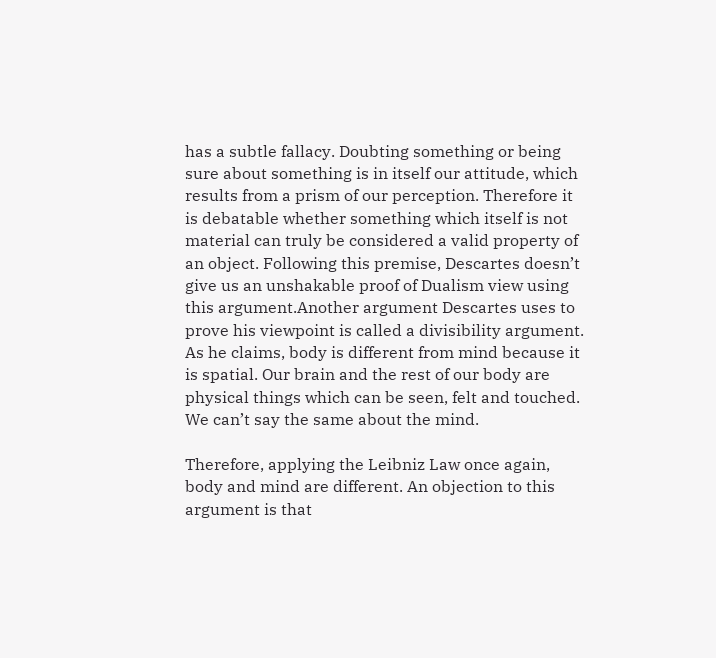has a subtle fallacy. Doubting something or being sure about something is in itself our attitude, which results from a prism of our perception. Therefore it is debatable whether something which itself is not material can truly be considered a valid property of an object. Following this premise, Descartes doesn’t give us an unshakable proof of Dualism view using this argument.Another argument Descartes uses to prove his viewpoint is called a divisibility argument. As he claims, body is different from mind because it is spatial. Our brain and the rest of our body are physical things which can be seen, felt and touched. We can’t say the same about the mind.

Therefore, applying the Leibniz Law once again, body and mind are different. An objection to this argument is that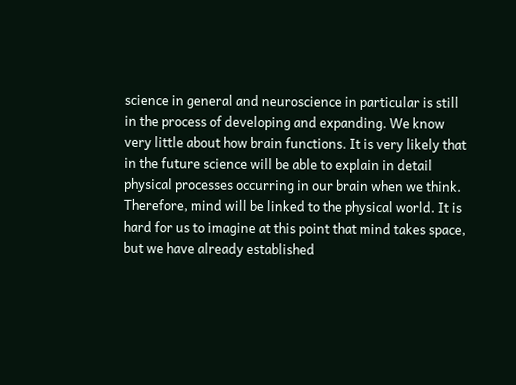science in general and neuroscience in particular is still in the process of developing and expanding. We know very little about how brain functions. It is very likely that in the future science will be able to explain in detail physical processes occurring in our brain when we think. Therefore, mind will be linked to the physical world. It is hard for us to imagine at this point that mind takes space, but we have already established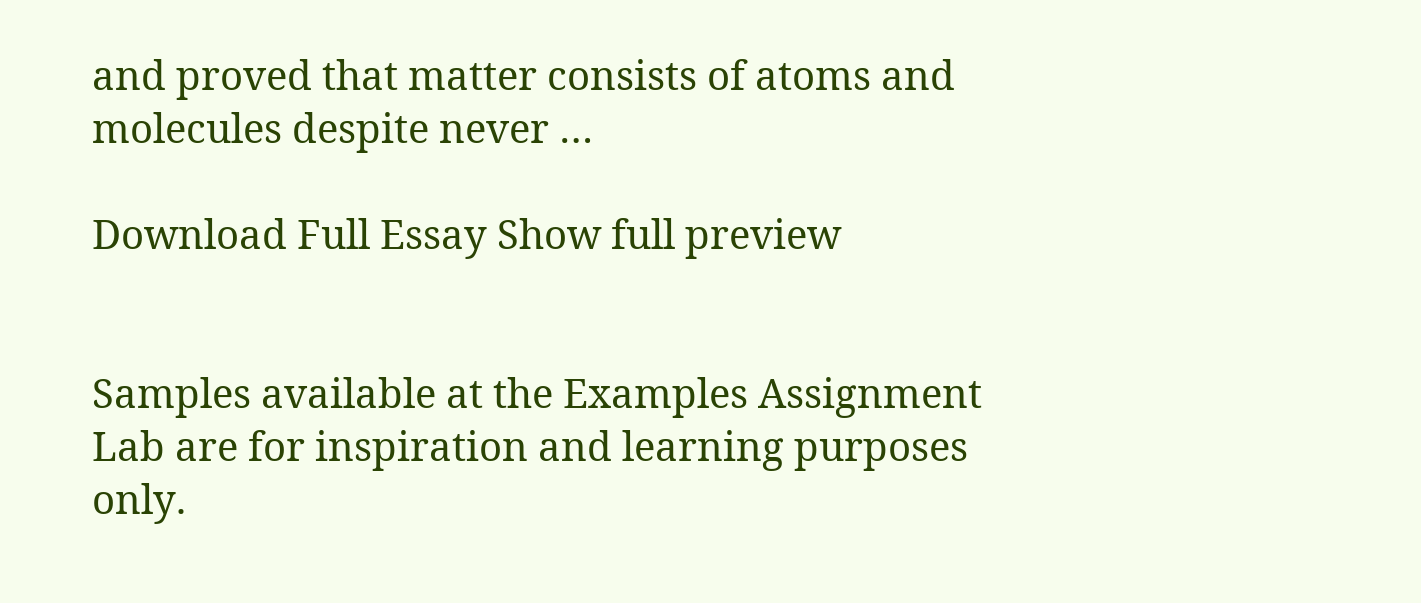and proved that matter consists of atoms and molecules despite never …

Download Full Essay Show full preview


Samples available at the Examples Assignment Lab are for inspiration and learning purposes only.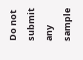Do not submit any sample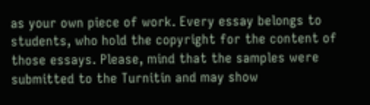as your own piece of work. Every essay belongs to students, who hold the copyright for the content of those essays. Please, mind that the samples were submitted to the Turnitin and may show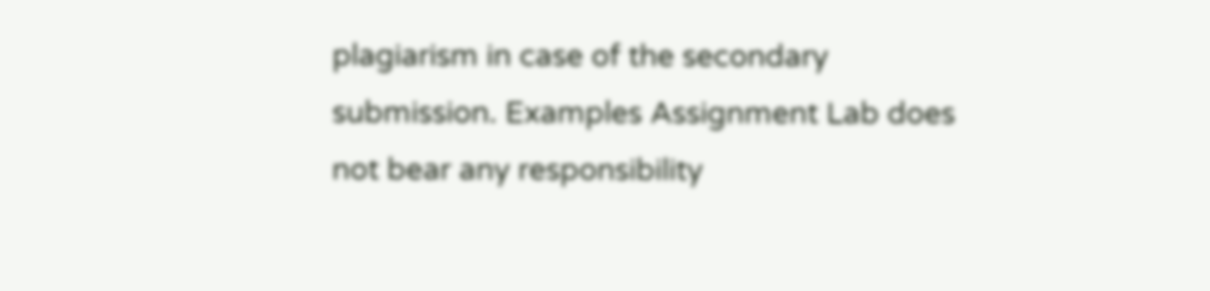plagiarism in case of the secondary submission. Examples Assignment Lab does not bear any responsibility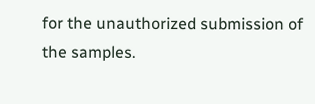for the unauthorized submission of the samples.